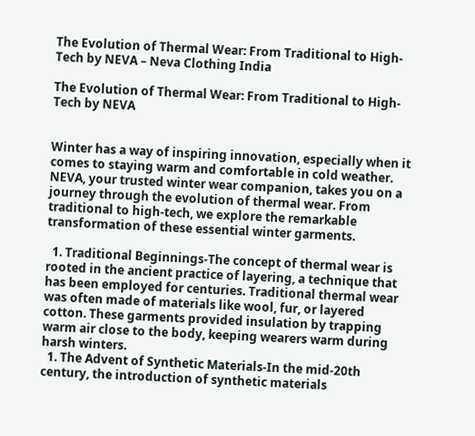The Evolution of Thermal Wear: From Traditional to High-Tech by NEVA – Neva Clothing India

The Evolution of Thermal Wear: From Traditional to High-Tech by NEVA


Winter has a way of inspiring innovation, especially when it comes to staying warm and comfortable in cold weather. NEVA, your trusted winter wear companion, takes you on a journey through the evolution of thermal wear. From traditional to high-tech, we explore the remarkable transformation of these essential winter garments.

  1. Traditional Beginnings-The concept of thermal wear is rooted in the ancient practice of layering, a technique that has been employed for centuries. Traditional thermal wear was often made of materials like wool, fur, or layered cotton. These garments provided insulation by trapping warm air close to the body, keeping wearers warm during harsh winters.
  1. The Advent of Synthetic Materials-In the mid-20th century, the introduction of synthetic materials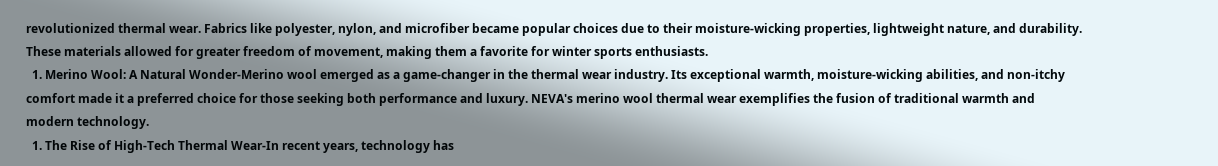revolutionized thermal wear. Fabrics like polyester, nylon, and microfiber became popular choices due to their moisture-wicking properties, lightweight nature, and durability. These materials allowed for greater freedom of movement, making them a favorite for winter sports enthusiasts.
  1. Merino Wool: A Natural Wonder-Merino wool emerged as a game-changer in the thermal wear industry. Its exceptional warmth, moisture-wicking abilities, and non-itchy comfort made it a preferred choice for those seeking both performance and luxury. NEVA's merino wool thermal wear exemplifies the fusion of traditional warmth and modern technology.
  1. The Rise of High-Tech Thermal Wear-In recent years, technology has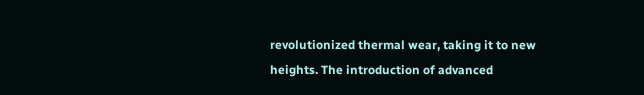revolutionized thermal wear, taking it to new heights. The introduction of advanced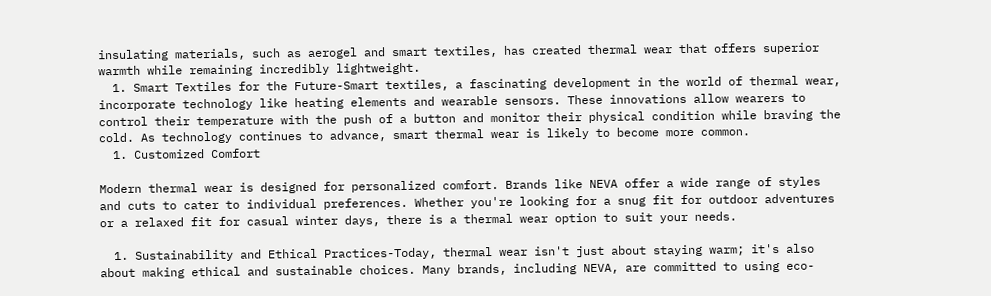insulating materials, such as aerogel and smart textiles, has created thermal wear that offers superior warmth while remaining incredibly lightweight.
  1. Smart Textiles for the Future-Smart textiles, a fascinating development in the world of thermal wear, incorporate technology like heating elements and wearable sensors. These innovations allow wearers to control their temperature with the push of a button and monitor their physical condition while braving the cold. As technology continues to advance, smart thermal wear is likely to become more common.
  1. Customized Comfort

Modern thermal wear is designed for personalized comfort. Brands like NEVA offer a wide range of styles and cuts to cater to individual preferences. Whether you're looking for a snug fit for outdoor adventures or a relaxed fit for casual winter days, there is a thermal wear option to suit your needs.

  1. Sustainability and Ethical Practices-Today, thermal wear isn't just about staying warm; it's also about making ethical and sustainable choices. Many brands, including NEVA, are committed to using eco-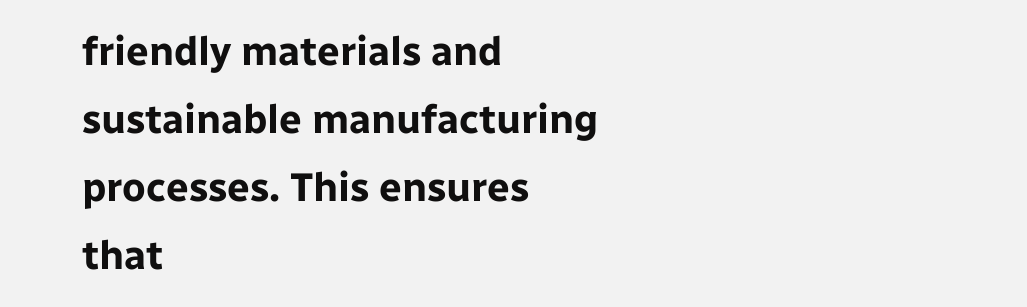friendly materials and sustainable manufacturing processes. This ensures that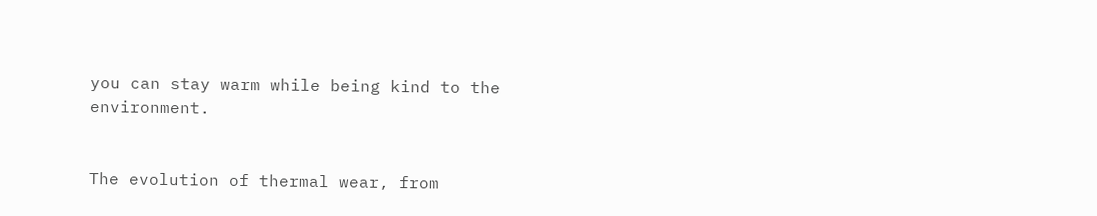you can stay warm while being kind to the environment.


The evolution of thermal wear, from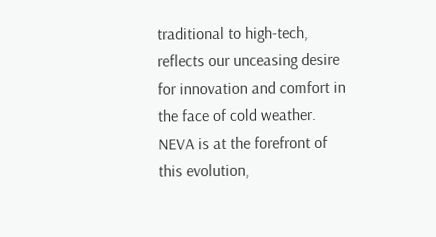traditional to high-tech, reflects our unceasing desire for innovation and comfort in the face of cold weather. NEVA is at the forefront of this evolution,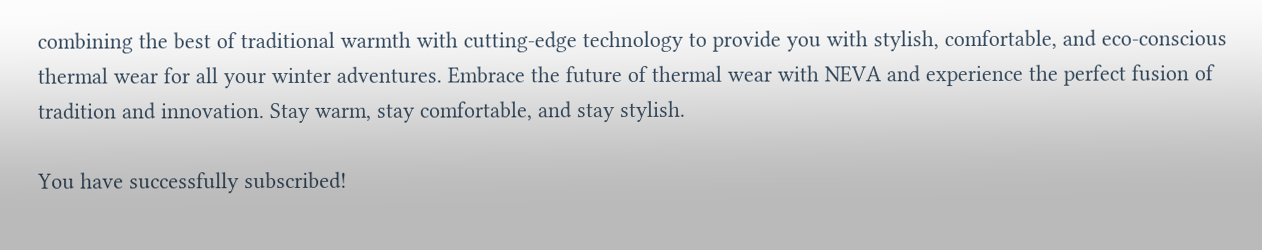combining the best of traditional warmth with cutting-edge technology to provide you with stylish, comfortable, and eco-conscious thermal wear for all your winter adventures. Embrace the future of thermal wear with NEVA and experience the perfect fusion of tradition and innovation. Stay warm, stay comfortable, and stay stylish.

You have successfully subscribed!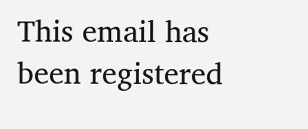This email has been registered